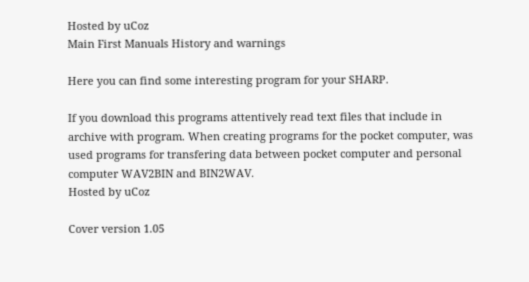Hosted by uCoz
Main First Manuals History and warnings

Here you can find some interesting program for your SHARP.

If you download this programs attentively read text files that include in archive with program. When creating programs for the pocket computer, was used programs for transfering data between pocket computer and personal computer WAV2BIN and BIN2WAV.
Hosted by uCoz

Cover version 1.05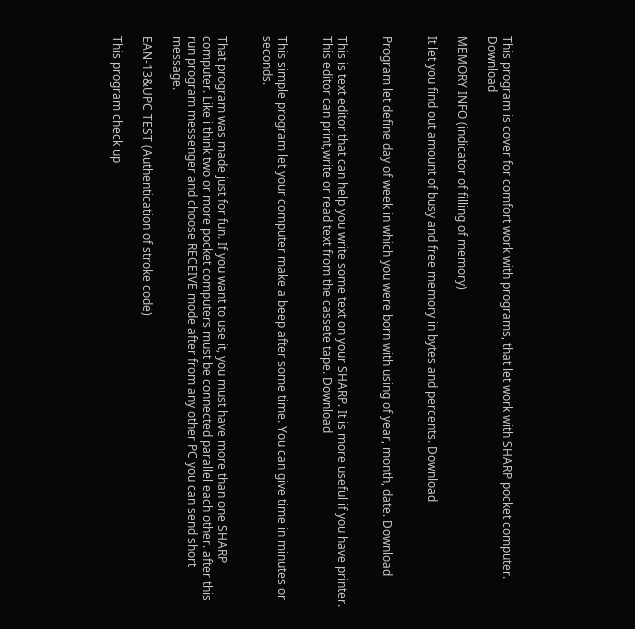This program is cover for comfort work with programs, that let work with SHARP pocket computer. Download

MEMORY INFO (indicator of filling of memory)

It let you find out amount of busy and free memory in bytes and percents. Download


Program let define day of week in which you were born with using of year, month, date. Download


This is text editor that can help you write some text on your SHARP. It is more useful if you have printer. This editor can print,write or read text from the cassete tape. Download


This simple program let your computer make a beep after some time. You can give time in minutes or seconds.


That program was made just for fun. If you want to use it, you must have more than one SHARP computer. Like i think two or more pocket computers must be connected parallel each other. after this run program messenger and choose RECEIVE mode after from any other PC you can send short message.

EAN-13&UPC TEST (Authentication of stroke code)

This program check up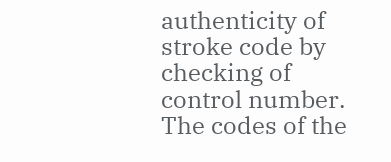authenticity of stroke code by checking of control number. The codes of the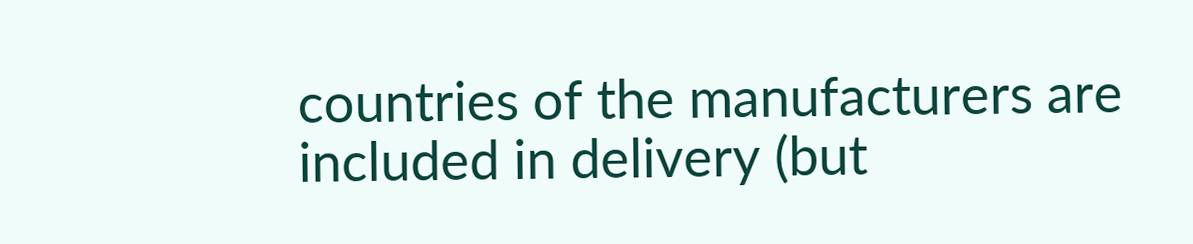countries of the manufacturers are included in delivery (but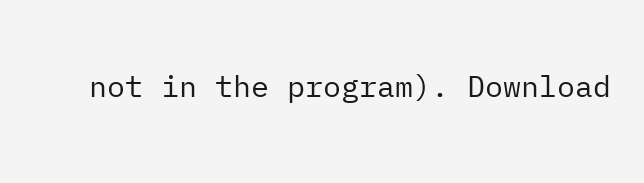not in the program). Download